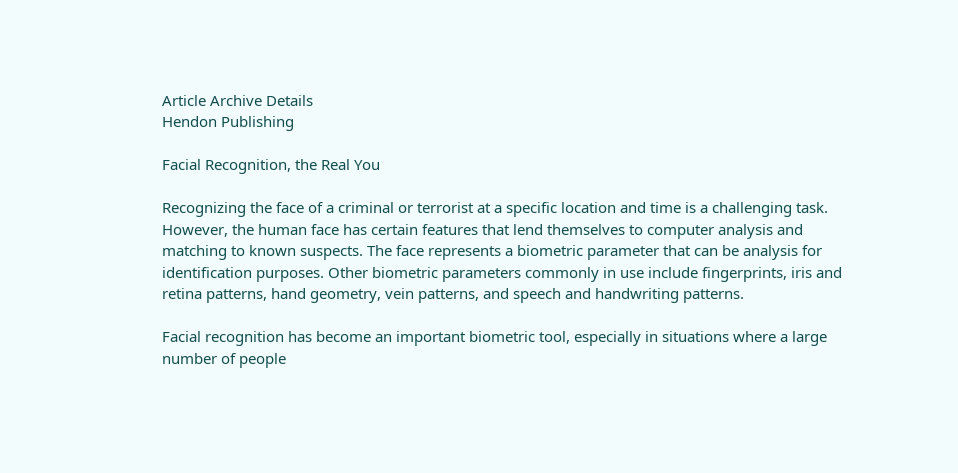Article Archive Details
Hendon Publishing

Facial Recognition, the Real You

Recognizing the face of a criminal or terrorist at a specific location and time is a challenging task. However, the human face has certain features that lend themselves to computer analysis and matching to known suspects. The face represents a biometric parameter that can be analysis for identification purposes. Other biometric parameters commonly in use include fingerprints, iris and retina patterns, hand geometry, vein patterns, and speech and handwriting patterns.

Facial recognition has become an important biometric tool, especially in situations where a large number of people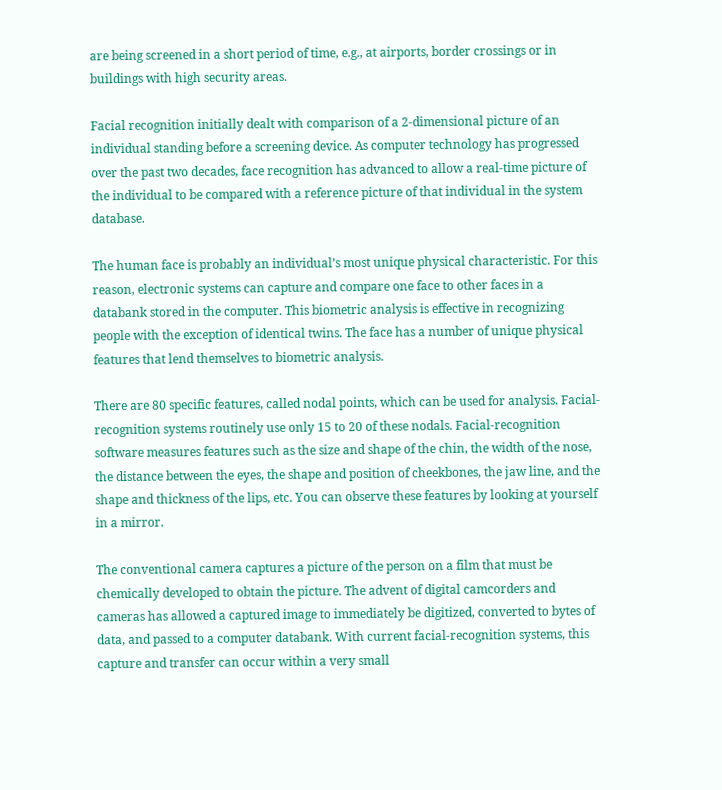are being screened in a short period of time, e.g., at airports, border crossings or in buildings with high security areas.

Facial recognition initially dealt with comparison of a 2-dimensional picture of an individual standing before a screening device. As computer technology has progressed over the past two decades, face recognition has advanced to allow a real-time picture of the individual to be compared with a reference picture of that individual in the system database.

The human face is probably an individual’s most unique physical characteristic. For this reason, electronic systems can capture and compare one face to other faces in a databank stored in the computer. This biometric analysis is effective in recognizing people with the exception of identical twins. The face has a number of unique physical features that lend themselves to biometric analysis.

There are 80 specific features, called nodal points, which can be used for analysis. Facial-recognition systems routinely use only 15 to 20 of these nodals. Facial-recognition software measures features such as the size and shape of the chin, the width of the nose, the distance between the eyes, the shape and position of cheekbones, the jaw line, and the shape and thickness of the lips, etc. You can observe these features by looking at yourself in a mirror.

The conventional camera captures a picture of the person on a film that must be chemically developed to obtain the picture. The advent of digital camcorders and cameras has allowed a captured image to immediately be digitized, converted to bytes of data, and passed to a computer databank. With current facial-recognition systems, this capture and transfer can occur within a very small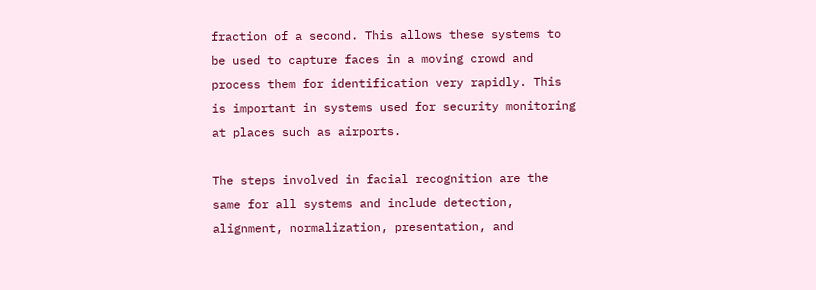fraction of a second. This allows these systems to be used to capture faces in a moving crowd and process them for identification very rapidly. This is important in systems used for security monitoring at places such as airports.

The steps involved in facial recognition are the same for all systems and include detection, alignment, normalization, presentation, and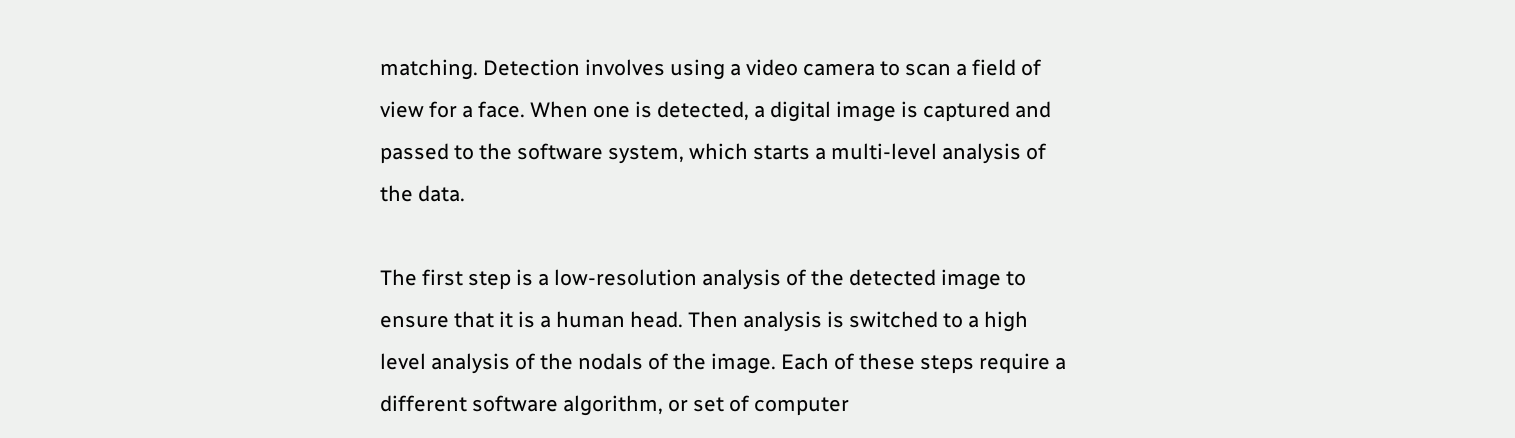matching. Detection involves using a video camera to scan a field of view for a face. When one is detected, a digital image is captured and passed to the software system, which starts a multi-level analysis of the data.

The first step is a low-resolution analysis of the detected image to ensure that it is a human head. Then analysis is switched to a high level analysis of the nodals of the image. Each of these steps require a different software algorithm, or set of computer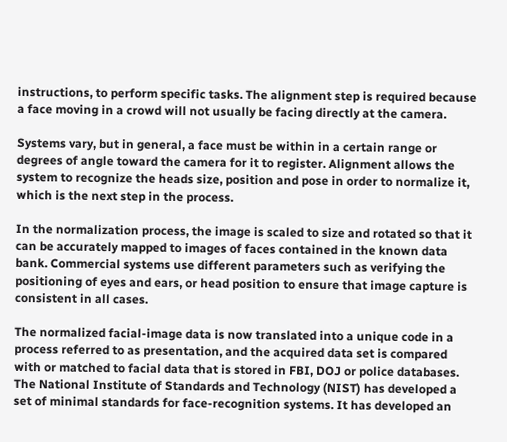instructions, to perform specific tasks. The alignment step is required because a face moving in a crowd will not usually be facing directly at the camera.

Systems vary, but in general, a face must be within in a certain range or degrees of angle toward the camera for it to register. Alignment allows the system to recognize the heads size, position and pose in order to normalize it, which is the next step in the process.

In the normalization process, the image is scaled to size and rotated so that it can be accurately mapped to images of faces contained in the known data bank. Commercial systems use different parameters such as verifying the positioning of eyes and ears, or head position to ensure that image capture is consistent in all cases.

The normalized facial-image data is now translated into a unique code in a process referred to as presentation, and the acquired data set is compared with or matched to facial data that is stored in FBI, DOJ or police databases. The National Institute of Standards and Technology (NIST) has developed a set of minimal standards for face-recognition systems. It has developed an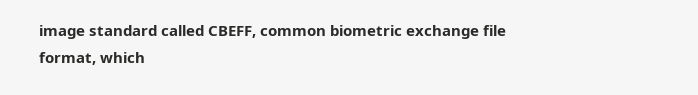image standard called CBEFF, common biometric exchange file format, which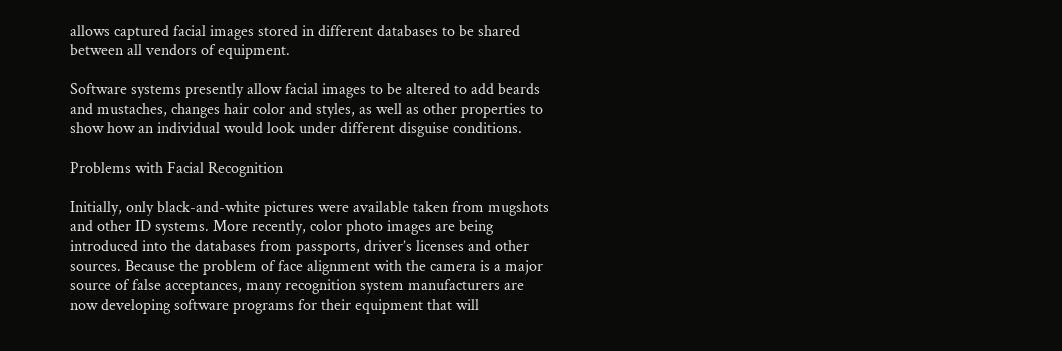allows captured facial images stored in different databases to be shared between all vendors of equipment.

Software systems presently allow facial images to be altered to add beards and mustaches, changes hair color and styles, as well as other properties to show how an individual would look under different disguise conditions.

Problems with Facial Recognition

Initially, only black-and-white pictures were available taken from mugshots and other ID systems. More recently, color photo images are being introduced into the databases from passports, driver’s licenses and other sources. Because the problem of face alignment with the camera is a major source of false acceptances, many recognition system manufacturers are now developing software programs for their equipment that will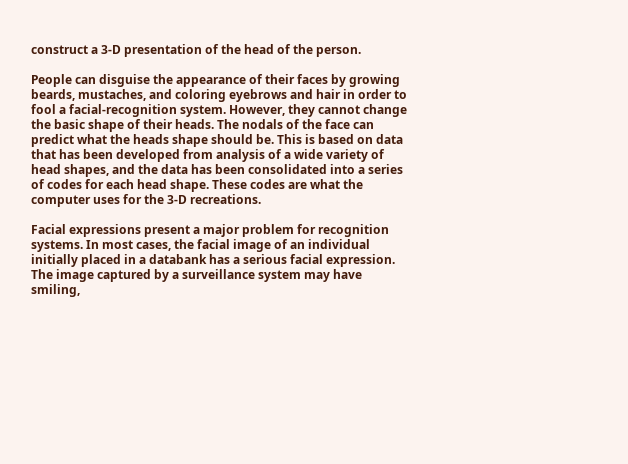construct a 3-D presentation of the head of the person.

People can disguise the appearance of their faces by growing beards, mustaches, and coloring eyebrows and hair in order to fool a facial-recognition system. However, they cannot change the basic shape of their heads. The nodals of the face can predict what the heads shape should be. This is based on data that has been developed from analysis of a wide variety of head shapes, and the data has been consolidated into a series of codes for each head shape. These codes are what the computer uses for the 3-D recreations.

Facial expressions present a major problem for recognition systems. In most cases, the facial image of an individual initially placed in a databank has a serious facial expression. The image captured by a surveillance system may have smiling,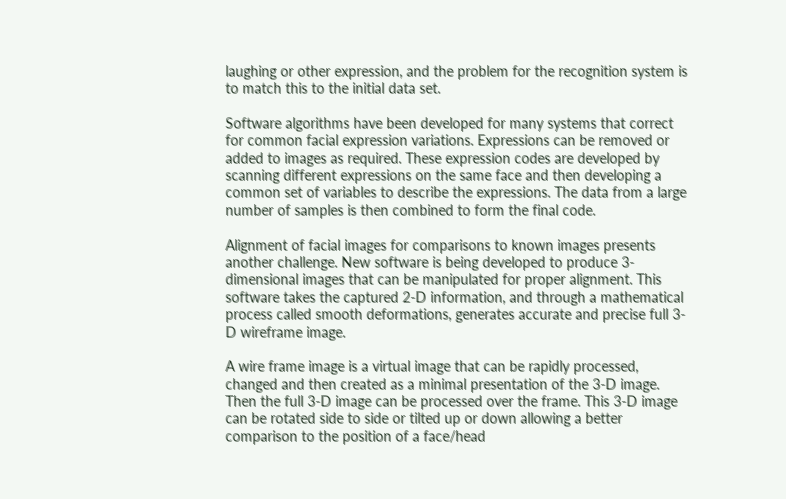laughing or other expression, and the problem for the recognition system is to match this to the initial data set.

Software algorithms have been developed for many systems that correct for common facial expression variations. Expressions can be removed or added to images as required. These expression codes are developed by scanning different expressions on the same face and then developing a common set of variables to describe the expressions. The data from a large number of samples is then combined to form the final code.

Alignment of facial images for comparisons to known images presents another challenge. New software is being developed to produce 3-dimensional images that can be manipulated for proper alignment. This software takes the captured 2-D information, and through a mathematical process called smooth deformations, generates accurate and precise full 3-D wireframe image.

A wire frame image is a virtual image that can be rapidly processed, changed and then created as a minimal presentation of the 3-D image. Then the full 3-D image can be processed over the frame. This 3-D image can be rotated side to side or tilted up or down allowing a better comparison to the position of a face/head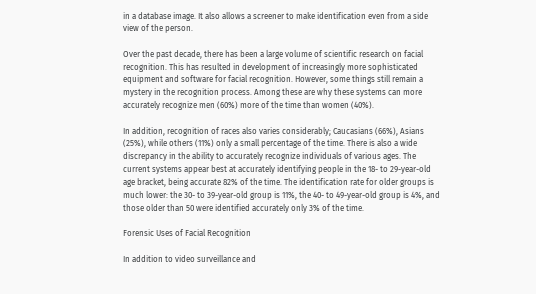in a database image. It also allows a screener to make identification even from a side view of the person.

Over the past decade, there has been a large volume of scientific research on facial recognition. This has resulted in development of increasingly more sophisticated equipment and software for facial recognition. However, some things still remain a mystery in the recognition process. Among these are why these systems can more accurately recognize men (60%) more of the time than women (40%).

In addition, recognition of races also varies considerably; Caucasians (66%), Asians (25%), while others (11%) only a small percentage of the time. There is also a wide discrepancy in the ability to accurately recognize individuals of various ages. The current systems appear best at accurately identifying people in the 18- to 29-year-old age bracket, being accurate 82% of the time. The identification rate for older groups is much lower: the 30- to 39-year-old group is 11%, the 40- to 49-year-old group is 4%, and those older than 50 were identified accurately only 3% of the time.

Forensic Uses of Facial Recognition

In addition to video surveillance and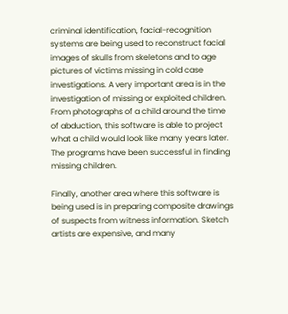criminal identification, facial-recognition systems are being used to reconstruct facial images of skulls from skeletons and to age pictures of victims missing in cold case investigations. A very important area is in the investigation of missing or exploited children. From photographs of a child around the time of abduction, this software is able to project what a child would look like many years later. The programs have been successful in finding missing children.

Finally, another area where this software is being used is in preparing composite drawings of suspects from witness information. Sketch artists are expensive, and many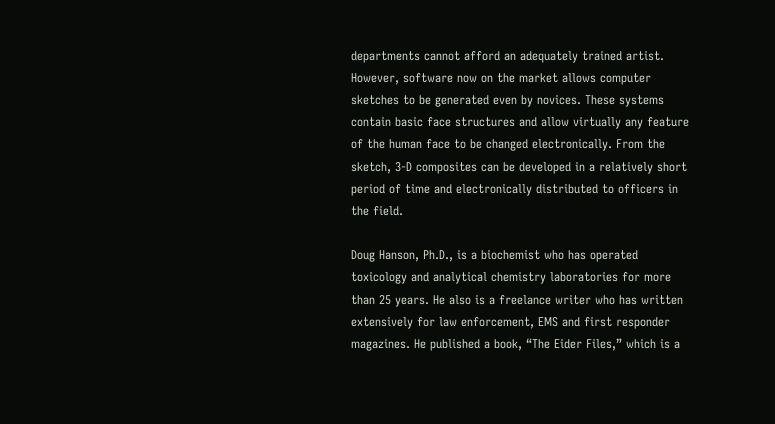departments cannot afford an adequately trained artist. However, software now on the market allows computer sketches to be generated even by novices. These systems contain basic face structures and allow virtually any feature of the human face to be changed electronically. From the sketch, 3-D composites can be developed in a relatively short period of time and electronically distributed to officers in the field.

Doug Hanson, Ph.D., is a biochemist who has operated toxicology and analytical chemistry laboratories for more than 25 years. He also is a freelance writer who has written extensively for law enforcement, EMS and first responder magazines. He published a book, “The Eider Files,” which is a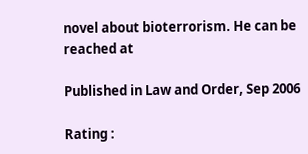novel about bioterrorism. He can be reached at

Published in Law and Order, Sep 2006

Rating :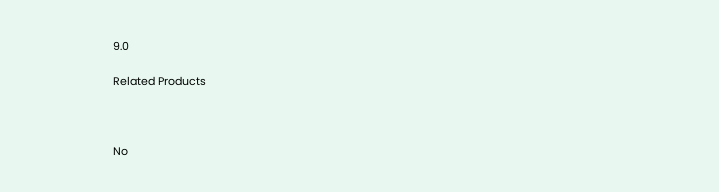9.0

Related Products



No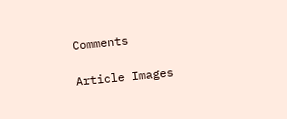Comments

Article Images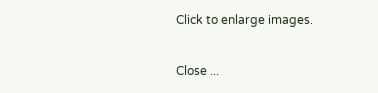Click to enlarge images.

Close ...